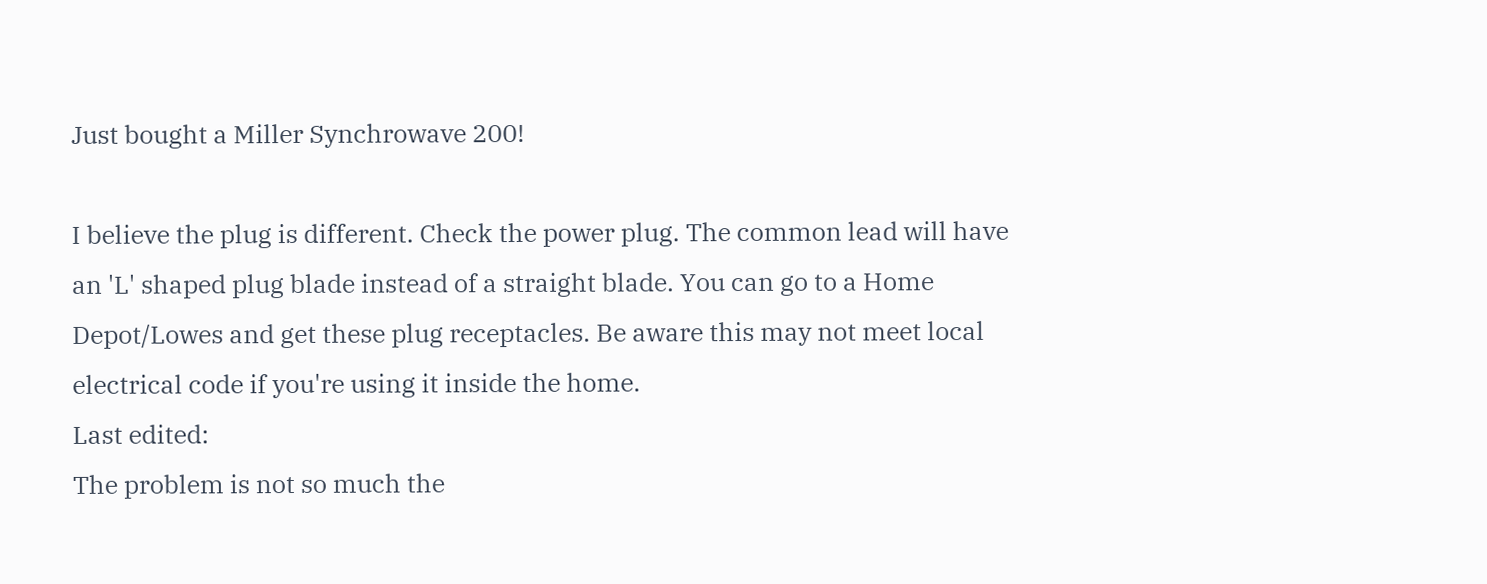Just bought a Miller Synchrowave 200!

I believe the plug is different. Check the power plug. The common lead will have an 'L' shaped plug blade instead of a straight blade. You can go to a Home Depot/Lowes and get these plug receptacles. Be aware this may not meet local electrical code if you're using it inside the home.
Last edited:
The problem is not so much the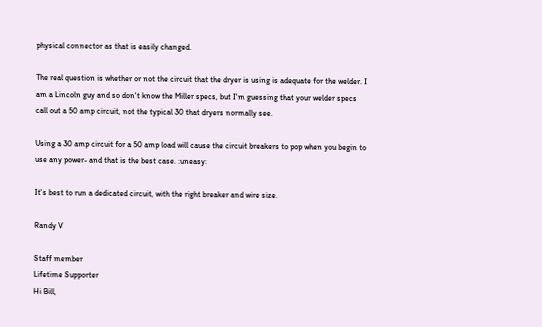physical connector as that is easily changed.

The real question is whether or not the circuit that the dryer is using is adequate for the welder. I am a Lincoln guy and so don't know the Miller specs, but I'm guessing that your welder specs call out a 50 amp circuit, not the typical 30 that dryers normally see.

Using a 30 amp circuit for a 50 amp load will cause the circuit breakers to pop when you begin to use any power- and that is the best case. :uneasy:

It's best to run a dedicated circuit, with the right breaker and wire size.

Randy V

Staff member
Lifetime Supporter
Hi Bill,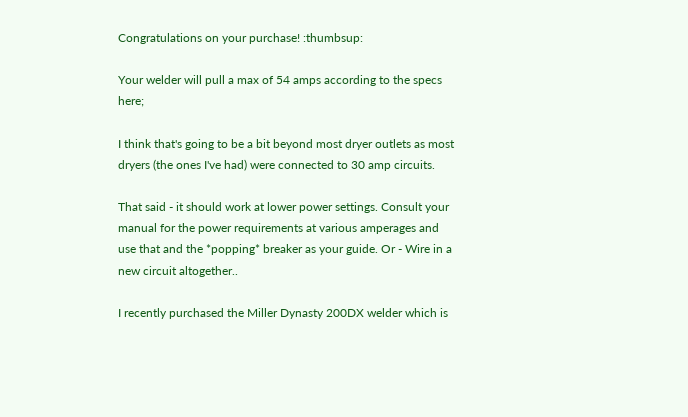Congratulations on your purchase! :thumbsup:

Your welder will pull a max of 54 amps according to the specs here;

I think that's going to be a bit beyond most dryer outlets as most dryers (the ones I've had) were connected to 30 amp circuits.

That said - it should work at lower power settings. Consult your manual for the power requirements at various amperages and use that and the *popping* breaker as your guide. Or - Wire in a new circuit altogether..

I recently purchased the Miller Dynasty 200DX welder which is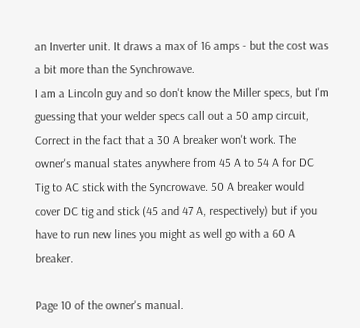an Inverter unit. It draws a max of 16 amps - but the cost was a bit more than the Synchrowave.
I am a Lincoln guy and so don't know the Miller specs, but I'm guessing that your welder specs call out a 50 amp circuit,
Correct in the fact that a 30 A breaker won't work. The owner's manual states anywhere from 45 A to 54 A for DC Tig to AC stick with the Syncrowave. 50 A breaker would cover DC tig and stick (45 and 47 A, respectively) but if you have to run new lines you might as well go with a 60 A breaker.

Page 10 of the owner's manual.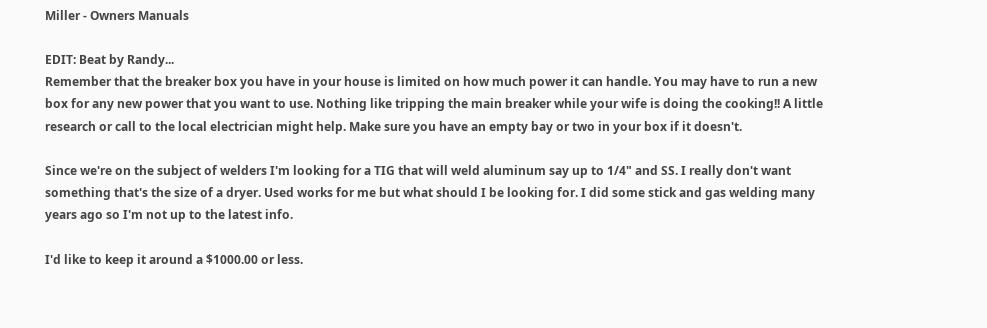Miller - Owners Manuals

EDIT: Beat by Randy...
Remember that the breaker box you have in your house is limited on how much power it can handle. You may have to run a new box for any new power that you want to use. Nothing like tripping the main breaker while your wife is doing the cooking!! A little research or call to the local electrician might help. Make sure you have an empty bay or two in your box if it doesn't.

Since we're on the subject of welders I'm looking for a TIG that will weld aluminum say up to 1/4" and SS. I really don't want something that's the size of a dryer. Used works for me but what should I be looking for. I did some stick and gas welding many years ago so I'm not up to the latest info.

I'd like to keep it around a $1000.00 or less.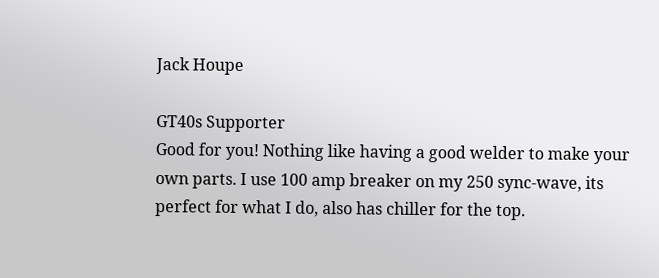Jack Houpe

GT40s Supporter
Good for you! Nothing like having a good welder to make your own parts. I use 100 amp breaker on my 250 sync-wave, its perfect for what I do, also has chiller for the top.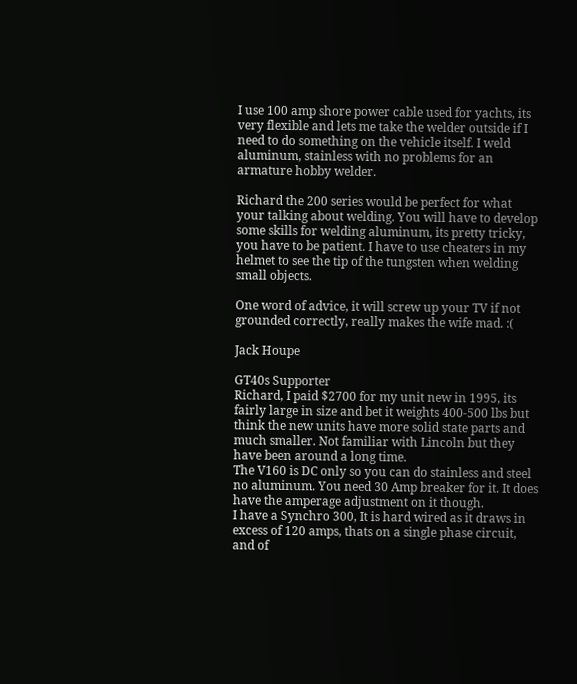I use 100 amp shore power cable used for yachts, its very flexible and lets me take the welder outside if I need to do something on the vehicle itself. I weld aluminum, stainless with no problems for an armature hobby welder.

Richard the 200 series would be perfect for what your talking about welding. You will have to develop some skills for welding aluminum, its pretty tricky, you have to be patient. I have to use cheaters in my helmet to see the tip of the tungsten when welding small objects.

One word of advice, it will screw up your TV if not grounded correctly, really makes the wife mad. :(

Jack Houpe

GT40s Supporter
Richard, I paid $2700 for my unit new in 1995, its fairly large in size and bet it weights 400-500 lbs but think the new units have more solid state parts and much smaller. Not familiar with Lincoln but they have been around a long time.
The V160 is DC only so you can do stainless and steel no aluminum. You need 30 Amp breaker for it. It does have the amperage adjustment on it though.
I have a Synchro 300, It is hard wired as it draws in excess of 120 amps, thats on a single phase circuit, and of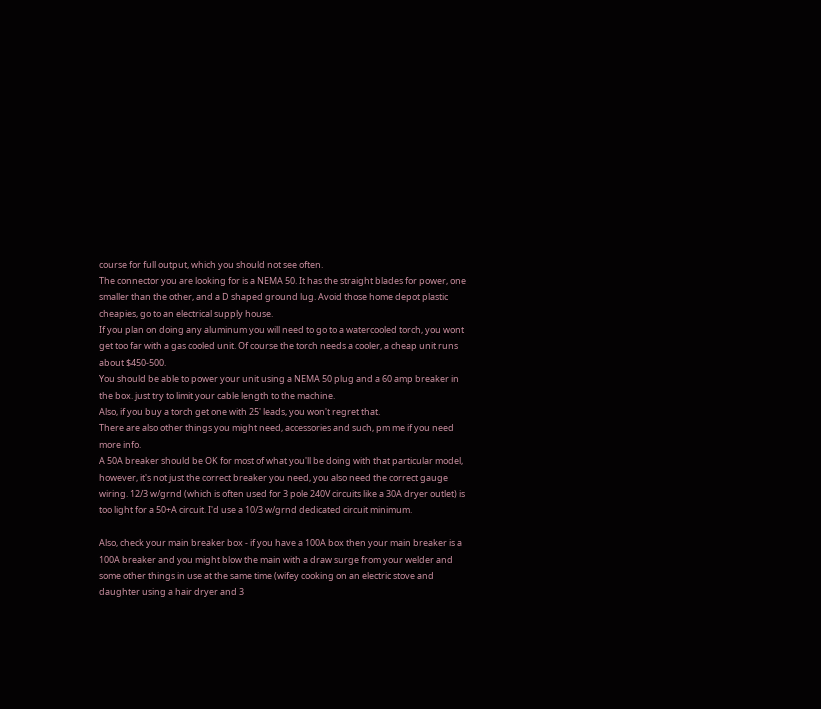course for full output, which you should not see often.
The connector you are looking for is a NEMA 50. It has the straight blades for power, one smaller than the other, and a D shaped ground lug. Avoid those home depot plastic cheapies, go to an electrical supply house.
If you plan on doing any aluminum you will need to go to a watercooled torch, you wont get too far with a gas cooled unit. Of course the torch needs a cooler, a cheap unit runs about $450-500.
You should be able to power your unit using a NEMA 50 plug and a 60 amp breaker in the box. just try to limit your cable length to the machine.
Also, if you buy a torch get one with 25' leads, you won't regret that.
There are also other things you might need, accessories and such, pm me if you need more info.
A 50A breaker should be OK for most of what you'll be doing with that particular model, however, it's not just the correct breaker you need, you also need the correct gauge wiring. 12/3 w/grnd (which is often used for 3 pole 240V circuits like a 30A dryer outlet) is too light for a 50+A circuit. I'd use a 10/3 w/grnd dedicated circuit minimum.

Also, check your main breaker box - if you have a 100A box then your main breaker is a 100A breaker and you might blow the main with a draw surge from your welder and some other things in use at the same time (wifey cooking on an electric stove and daughter using a hair dryer and 3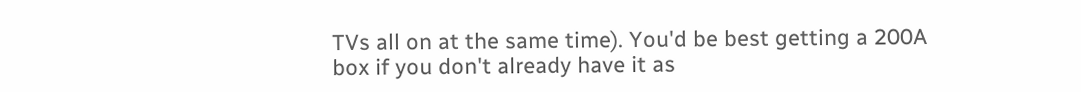TVs all on at the same time). You'd be best getting a 200A box if you don't already have it as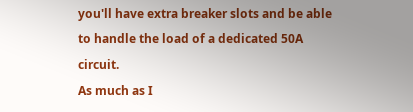you'll have extra breaker slots and be able to handle the load of a dedicated 50A circuit.
As much as I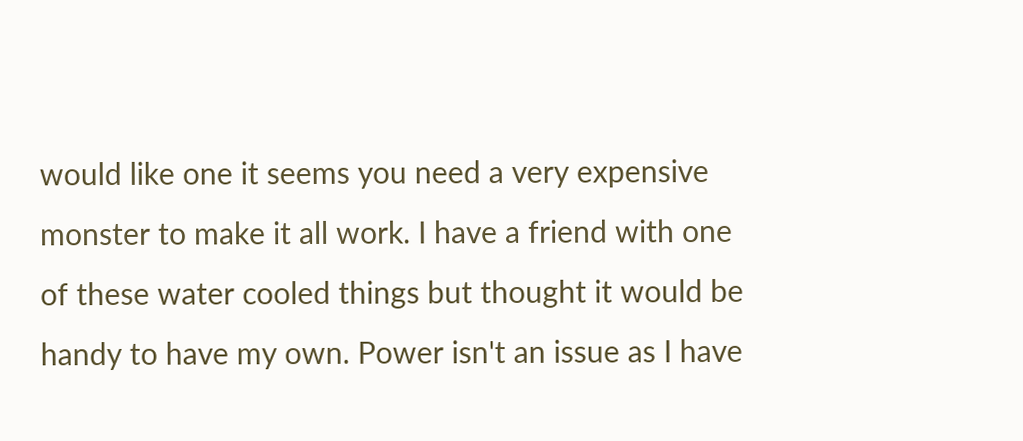would like one it seems you need a very expensive monster to make it all work. I have a friend with one of these water cooled things but thought it would be handy to have my own. Power isn't an issue as I have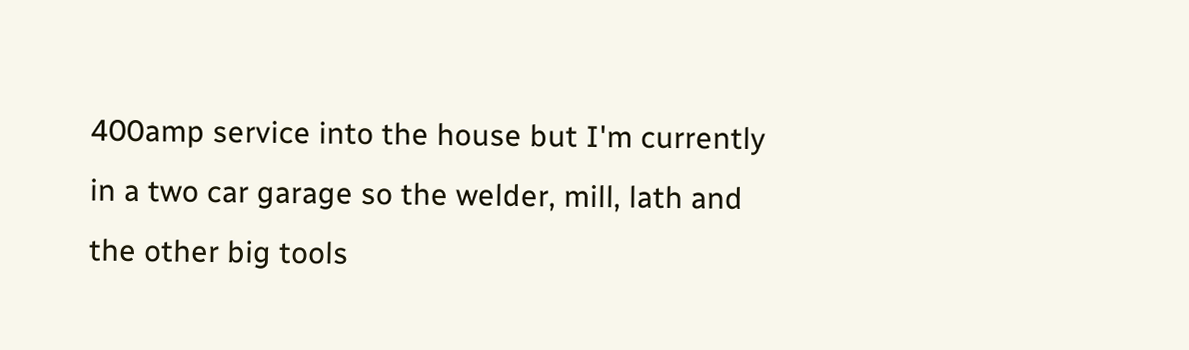400amp service into the house but I'm currently in a two car garage so the welder, mill, lath and the other big tools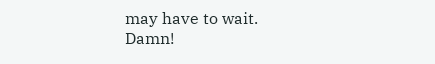may have to wait. Damn!